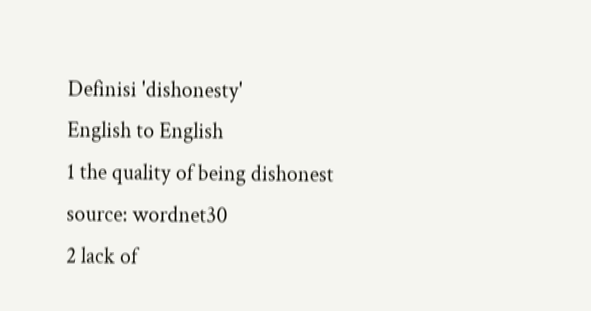Definisi 'dishonesty'
English to English
1 the quality of being dishonest
source: wordnet30
2 lack of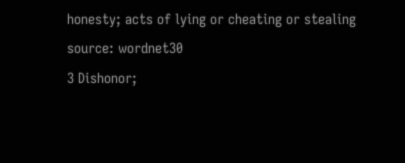honesty; acts of lying or cheating or stealing
source: wordnet30
3 Dishonor;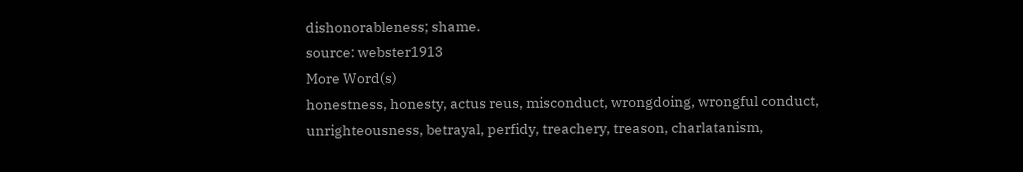dishonorableness; shame.
source: webster1913
More Word(s)
honestness, honesty, actus reus, misconduct, wrongdoing, wrongful conduct, unrighteousness, betrayal, perfidy, treachery, treason, charlatanism,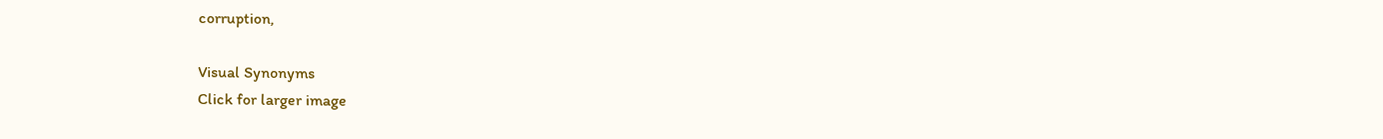corruption,

Visual Synonyms
Click for larger image